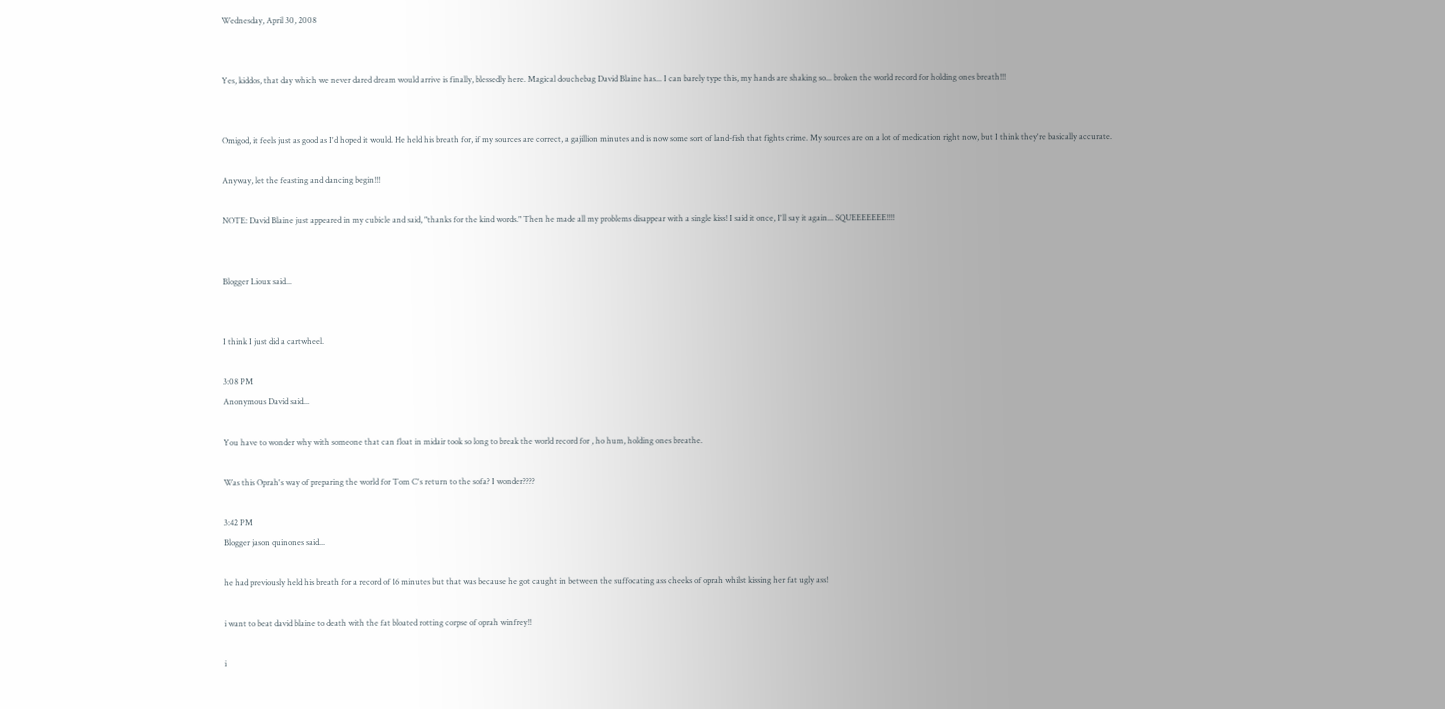Wednesday, April 30, 2008


Yes, kiddos, that day which we never dared dream would arrive is finally, blessedly here. Magical douchebag David Blaine has... I can barely type this, my hands are shaking so... broken the world record for holding ones breath!!!


Omigod, it feels just as good as I'd hoped it would. He held his breath for, if my sources are correct, a gajillion minutes and is now some sort of land-fish that fights crime. My sources are on a lot of medication right now, but I think they're basically accurate.

Anyway, let the feasting and dancing begin!!!

NOTE: David Blaine just appeared in my cubicle and said, "thanks for the kind words." Then he made all my problems disappear with a single kiss! I said it once, I'll say it again... SQUEEEEEEE!!!!


Blogger Lioux said...


I think I just did a cartwheel.

3:08 PM
Anonymous David said...

You have to wonder why with someone that can float in midair took so long to break the world record for , ho hum, holding ones breathe.

Was this Oprah's way of preparing the world for Tom C's return to the sofa? I wonder????

3:42 PM
Blogger jason quinones said...

he had previously held his breath for a record of 16 minutes but that was because he got caught in between the suffocating ass cheeks of oprah whilst kissing her fat ugly ass!

i want to beat david blaine to death with the fat bloated rotting corpse of oprah winfrey!!

i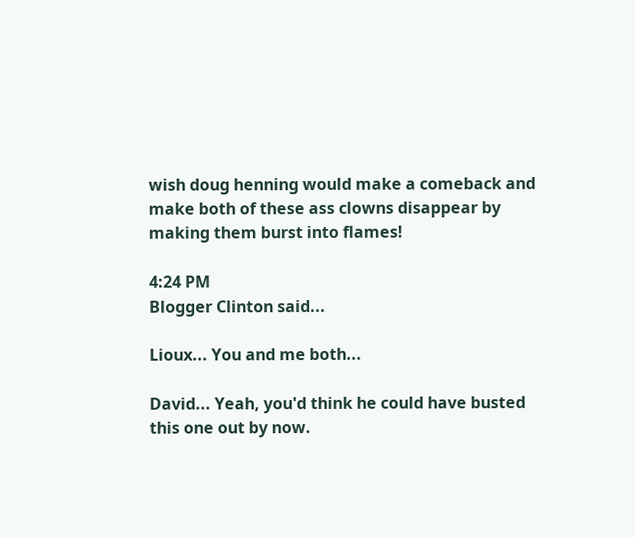wish doug henning would make a comeback and make both of these ass clowns disappear by making them burst into flames!

4:24 PM
Blogger Clinton said...

Lioux... You and me both...

David... Yeah, you'd think he could have busted this one out by now.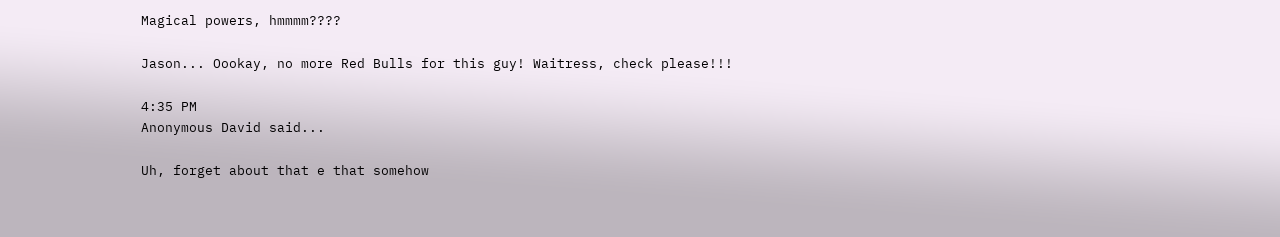Magical powers, hmmmm????

Jason... Oookay, no more Red Bulls for this guy! Waitress, check please!!!

4:35 PM
Anonymous David said...

Uh, forget about that e that somehow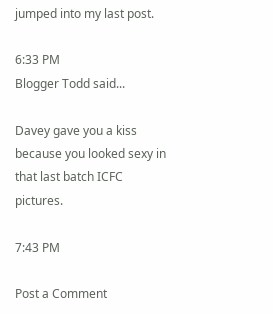jumped into my last post.

6:33 PM
Blogger Todd said...

Davey gave you a kiss because you looked sexy in that last batch ICFC pictures.

7:43 PM

Post a Comment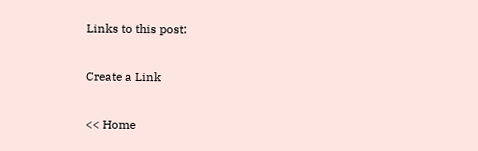Links to this post:

Create a Link

<< Home